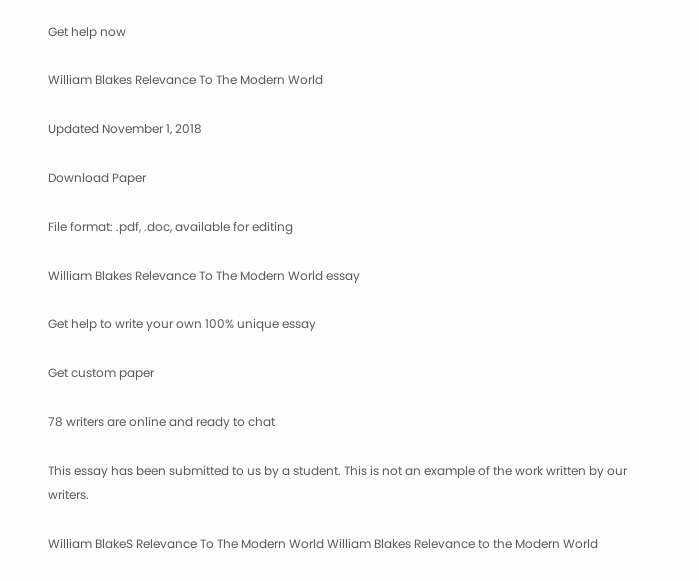Get help now

William Blakes Relevance To The Modern World

Updated November 1, 2018

Download Paper

File format: .pdf, .doc, available for editing

William Blakes Relevance To The Modern World essay

Get help to write your own 100% unique essay

Get custom paper

78 writers are online and ready to chat

This essay has been submitted to us by a student. This is not an example of the work written by our writers.

William BlakeS Relevance To The Modern World William Blakes Relevance to the Modern World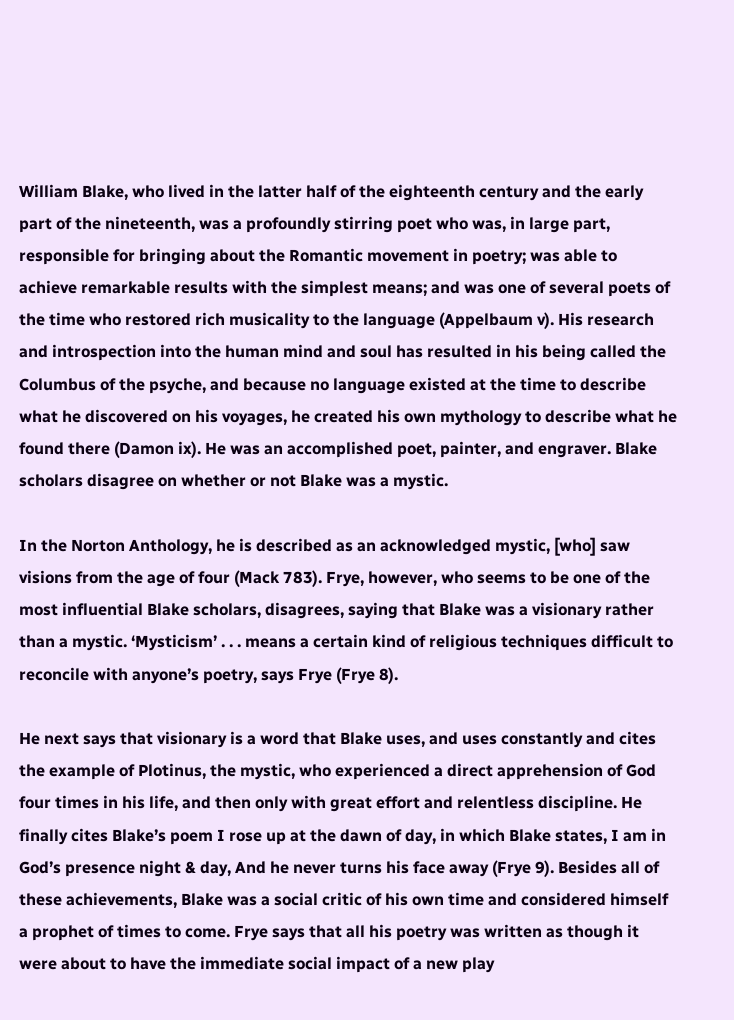William Blake, who lived in the latter half of the eighteenth century and the early part of the nineteenth, was a profoundly stirring poet who was, in large part, responsible for bringing about the Romantic movement in poetry; was able to achieve remarkable results with the simplest means; and was one of several poets of the time who restored rich musicality to the language (Appelbaum v). His research and introspection into the human mind and soul has resulted in his being called the Columbus of the psyche, and because no language existed at the time to describe what he discovered on his voyages, he created his own mythology to describe what he found there (Damon ix). He was an accomplished poet, painter, and engraver. Blake scholars disagree on whether or not Blake was a mystic.

In the Norton Anthology, he is described as an acknowledged mystic, [who] saw visions from the age of four (Mack 783). Frye, however, who seems to be one of the most influential Blake scholars, disagrees, saying that Blake was a visionary rather than a mystic. ‘Mysticism’ . . . means a certain kind of religious techniques difficult to reconcile with anyone’s poetry, says Frye (Frye 8).

He next says that visionary is a word that Blake uses, and uses constantly and cites the example of Plotinus, the mystic, who experienced a direct apprehension of God four times in his life, and then only with great effort and relentless discipline. He finally cites Blake’s poem I rose up at the dawn of day, in which Blake states, I am in God’s presence night & day, And he never turns his face away (Frye 9). Besides all of these achievements, Blake was a social critic of his own time and considered himself a prophet of times to come. Frye says that all his poetry was written as though it were about to have the immediate social impact of a new play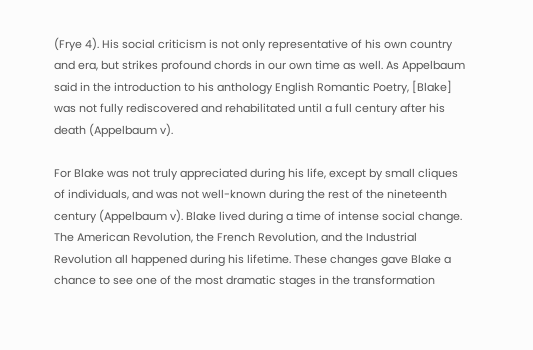(Frye 4). His social criticism is not only representative of his own country and era, but strikes profound chords in our own time as well. As Appelbaum said in the introduction to his anthology English Romantic Poetry, [Blake] was not fully rediscovered and rehabilitated until a full century after his death (Appelbaum v).

For Blake was not truly appreciated during his life, except by small cliques of individuals, and was not well-known during the rest of the nineteenth century (Appelbaum v). Blake lived during a time of intense social change. The American Revolution, the French Revolution, and the Industrial Revolution all happened during his lifetime. These changes gave Blake a chance to see one of the most dramatic stages in the transformation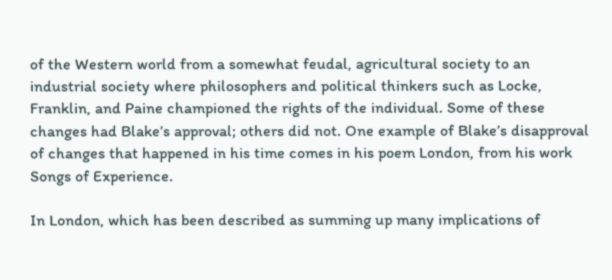of the Western world from a somewhat feudal, agricultural society to an industrial society where philosophers and political thinkers such as Locke, Franklin, and Paine championed the rights of the individual. Some of these changes had Blake’s approval; others did not. One example of Blake’s disapproval of changes that happened in his time comes in his poem London, from his work Songs of Experience.

In London, which has been described as summing up many implications of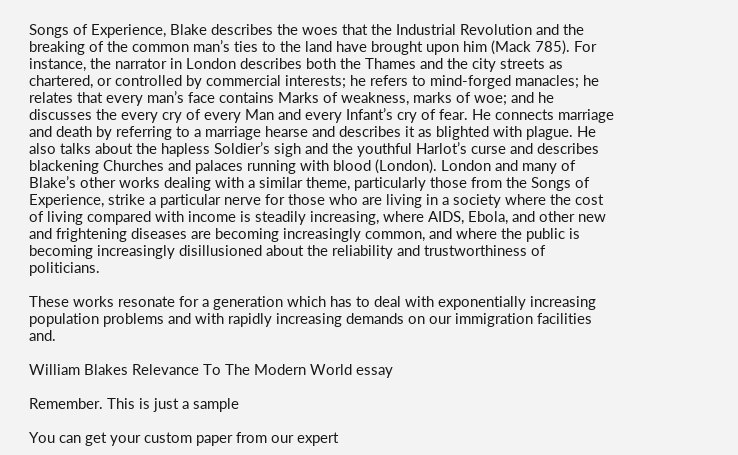Songs of Experience, Blake describes the woes that the Industrial Revolution and the breaking of the common man’s ties to the land have brought upon him (Mack 785). For instance, the narrator in London describes both the Thames and the city streets as chartered, or controlled by commercial interests; he refers to mind-forged manacles; he relates that every man’s face contains Marks of weakness, marks of woe; and he discusses the every cry of every Man and every Infant’s cry of fear. He connects marriage and death by referring to a marriage hearse and describes it as blighted with plague. He also talks about the hapless Soldier’s sigh and the youthful Harlot’s curse and describes blackening Churches and palaces running with blood (London). London and many of Blake’s other works dealing with a similar theme, particularly those from the Songs of Experience, strike a particular nerve for those who are living in a society where the cost of living compared with income is steadily increasing, where AIDS, Ebola, and other new and frightening diseases are becoming increasingly common, and where the public is becoming increasingly disillusioned about the reliability and trustworthiness of politicians.

These works resonate for a generation which has to deal with exponentially increasing population problems and with rapidly increasing demands on our immigration facilities and.

William Blakes Relevance To The Modern World essay

Remember. This is just a sample

You can get your custom paper from our expert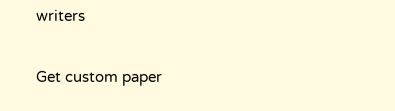writers

Get custom paper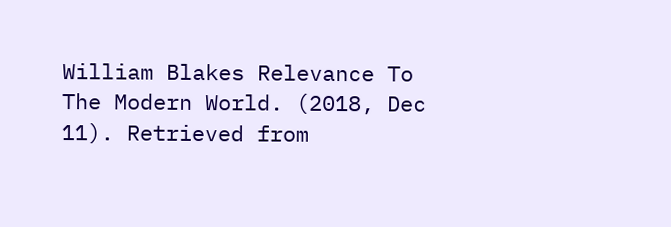William Blakes Relevance To The Modern World. (2018, Dec 11). Retrieved from